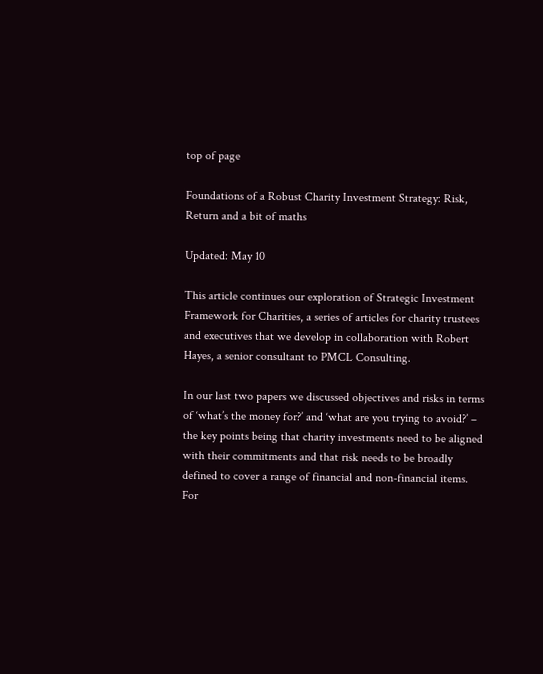top of page

Foundations of a Robust Charity Investment Strategy: Risk, Return and a bit of maths

Updated: May 10

This article continues our exploration of Strategic Investment Framework for Charities, a series of articles for charity trustees and executives that we develop in collaboration with Robert Hayes, a senior consultant to PMCL Consulting.

In our last two papers we discussed objectives and risks in terms of ‘what’s the money for?’ and ‘what are you trying to avoid?’ – the key points being that charity investments need to be aligned with their commitments and that risk needs to be broadly defined to cover a range of financial and non-financial items. For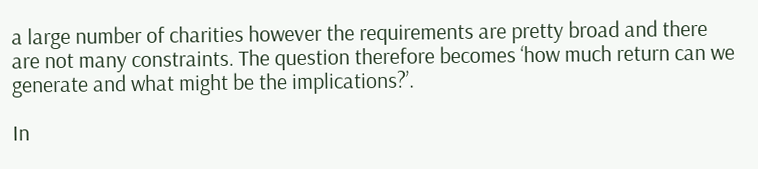a large number of charities however the requirements are pretty broad and there are not many constraints. The question therefore becomes ‘how much return can we generate and what might be the implications?’.

In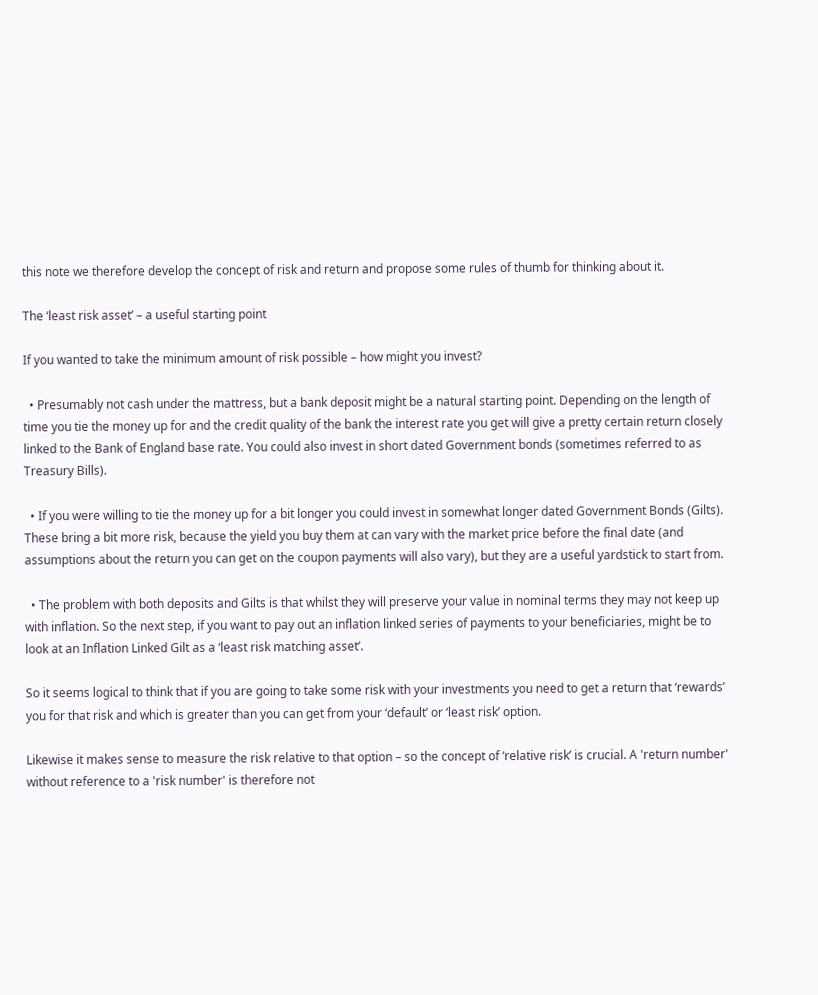this note we therefore develop the concept of risk and return and propose some rules of thumb for thinking about it.

The ‘least risk asset’ – a useful starting point

If you wanted to take the minimum amount of risk possible – how might you invest?

  • Presumably not cash under the mattress, but a bank deposit might be a natural starting point. Depending on the length of time you tie the money up for and the credit quality of the bank the interest rate you get will give a pretty certain return closely linked to the Bank of England base rate. You could also invest in short dated Government bonds (sometimes referred to as Treasury Bills).

  • If you were willing to tie the money up for a bit longer you could invest in somewhat longer dated Government Bonds (Gilts). These bring a bit more risk, because the yield you buy them at can vary with the market price before the final date (and assumptions about the return you can get on the coupon payments will also vary), but they are a useful yardstick to start from.

  • The problem with both deposits and Gilts is that whilst they will preserve your value in nominal terms they may not keep up with inflation. So the next step, if you want to pay out an inflation linked series of payments to your beneficiaries, might be to look at an Inflation Linked Gilt as a ‘least risk matching asset’.

So it seems logical to think that if you are going to take some risk with your investments you need to get a return that ‘rewards’ you for that risk and which is greater than you can get from your ‘default’ or ‘least risk’ option.

Likewise it makes sense to measure the risk relative to that option – so the concept of ‘relative risk’ is crucial. A 'return number' without reference to a 'risk number' is therefore not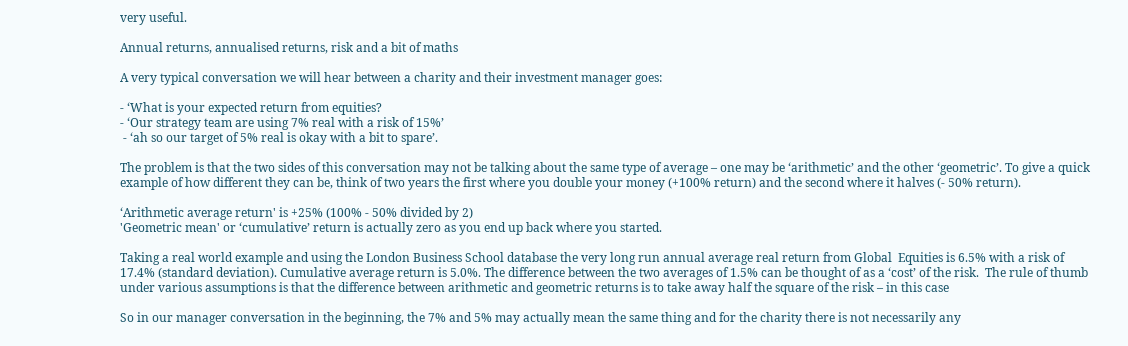very useful.

Annual returns, annualised returns, risk and a bit of maths

A very typical conversation we will hear between a charity and their investment manager goes:

- ‘What is your expected return from equities?
- ‘Our strategy team are using 7% real with a risk of 15%’
 - ‘ah so our target of 5% real is okay with a bit to spare’.

The problem is that the two sides of this conversation may not be talking about the same type of average – one may be ‘arithmetic’ and the other ‘geometric’. To give a quick example of how different they can be, think of two years the first where you double your money (+100% return) and the second where it halves (- 50% return).

‘Arithmetic average return' is +25% (100% - 50% divided by 2)
'Geometric mean' or ‘cumulative’ return is actually zero as you end up back where you started.

Taking a real world example and using the London Business School database the very long run annual average real return from Global  Equities is 6.5% with a risk of 17.4% (standard deviation). Cumulative average return is 5.0%. The difference between the two averages of 1.5% can be thought of as a ‘cost’ of the risk.  The rule of thumb under various assumptions is that the difference between arithmetic and geometric returns is to take away half the square of the risk – in this case

So in our manager conversation in the beginning, the 7% and 5% may actually mean the same thing and for the charity there is not necessarily any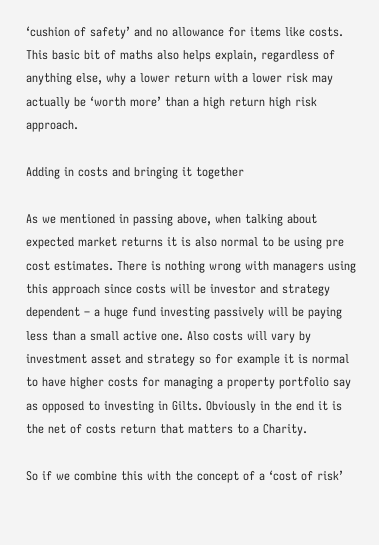‘cushion of safety’ and no allowance for items like costs. This basic bit of maths also helps explain, regardless of anything else, why a lower return with a lower risk may actually be ‘worth more’ than a high return high risk approach.

Adding in costs and bringing it together

As we mentioned in passing above, when talking about expected market returns it is also normal to be using pre cost estimates. There is nothing wrong with managers using this approach since costs will be investor and strategy dependent – a huge fund investing passively will be paying less than a small active one. Also costs will vary by investment asset and strategy so for example it is normal to have higher costs for managing a property portfolio say as opposed to investing in Gilts. Obviously in the end it is the net of costs return that matters to a Charity.

So if we combine this with the concept of a ‘cost of risk’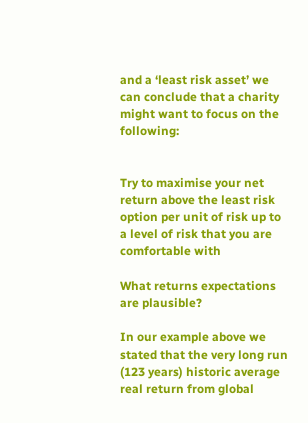and a ‘least risk asset’ we can conclude that a charity might want to focus on the following:


Try to maximise your net return above the least risk option per unit of risk up to a level of risk that you are comfortable with

What returns expectations are plausible?

In our example above we stated that the very long run (123 years) historic average real return from global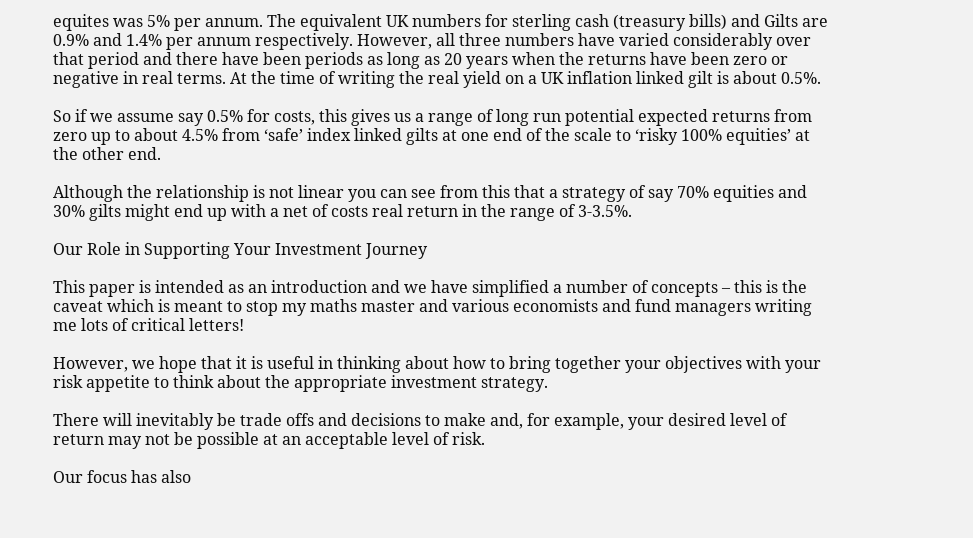equites was 5% per annum. The equivalent UK numbers for sterling cash (treasury bills) and Gilts are 0.9% and 1.4% per annum respectively. However, all three numbers have varied considerably over that period and there have been periods as long as 20 years when the returns have been zero or negative in real terms. At the time of writing the real yield on a UK inflation linked gilt is about 0.5%.

So if we assume say 0.5% for costs, this gives us a range of long run potential expected returns from zero up to about 4.5% from ‘safe’ index linked gilts at one end of the scale to ‘risky 100% equities’ at the other end.

Although the relationship is not linear you can see from this that a strategy of say 70% equities and 30% gilts might end up with a net of costs real return in the range of 3-3.5%.

Our Role in Supporting Your Investment Journey

This paper is intended as an introduction and we have simplified a number of concepts – this is the caveat which is meant to stop my maths master and various economists and fund managers writing me lots of critical letters!

However, we hope that it is useful in thinking about how to bring together your objectives with your risk appetite to think about the appropriate investment strategy.

There will inevitably be trade offs and decisions to make and, for example, your desired level of return may not be possible at an acceptable level of risk.

Our focus has also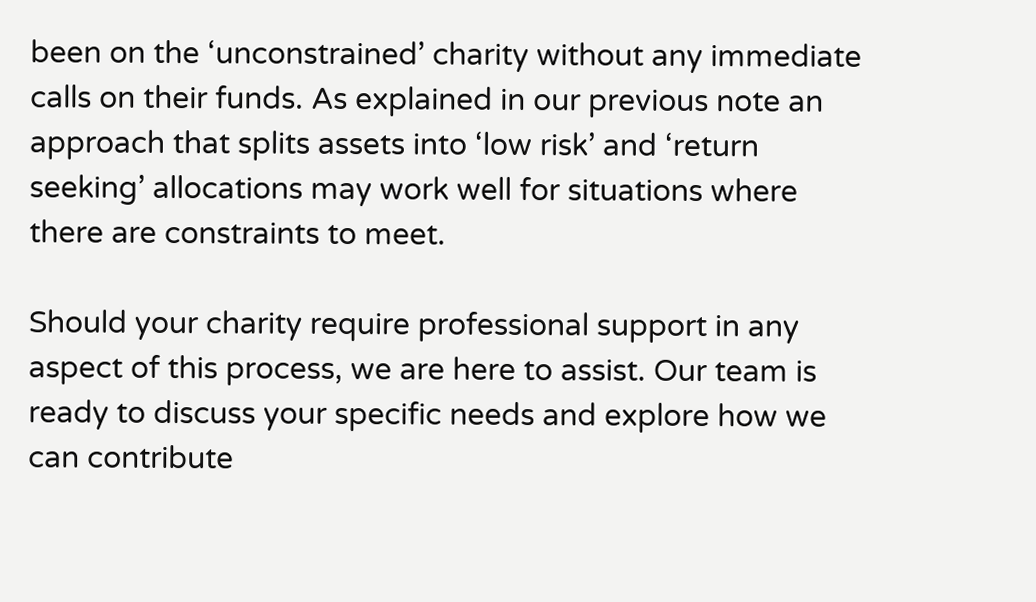been on the ‘unconstrained’ charity without any immediate calls on their funds. As explained in our previous note an approach that splits assets into ‘low risk’ and ‘return seeking’ allocations may work well for situations where there are constraints to meet.

Should your charity require professional support in any aspect of this process, we are here to assist. Our team is ready to discuss your specific needs and explore how we can contribute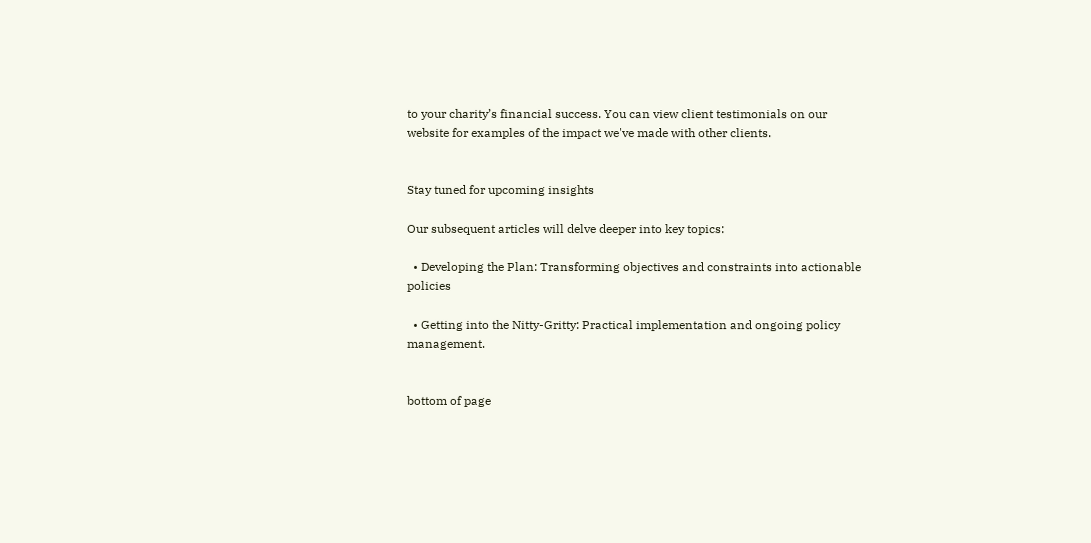to your charity’s financial success. You can view client testimonials on our website for examples of the impact we've made with other clients.


Stay tuned for upcoming insights

Our subsequent articles will delve deeper into key topics:

  • Developing the Plan: Transforming objectives and constraints into actionable policies

  • Getting into the Nitty-Gritty: Practical implementation and ongoing policy management.


bottom of page